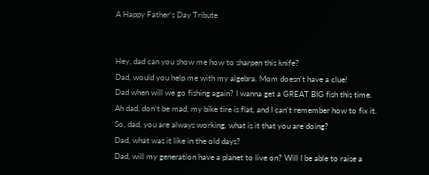A Happy Father’s Day Tribute


Hey, dad can you show me how to sharpen this knife?
Dad, would you help me with my algebra. Mom doesn’t have a clue!
Dad when will we go fishing again? I wanna get a GREAT BIG fish this time.
Ah dad, don’t be mad, my bike tire is flat, and I can’t remember how to fix it.
So, dad, you are always working, what is it that you are doing?
Dad, what was it like in the old days?
Dad, will my generation have a planet to live on? Will I be able to raise a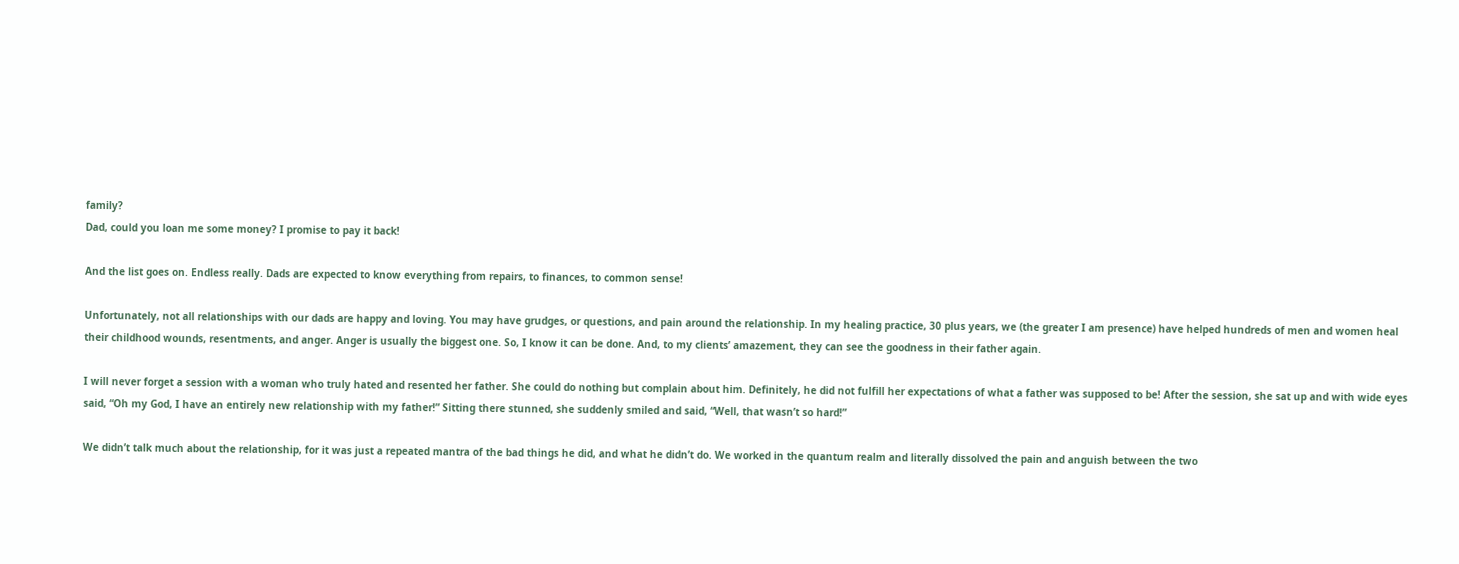family?
Dad, could you loan me some money? I promise to pay it back!

And the list goes on. Endless really. Dads are expected to know everything from repairs, to finances, to common sense!

Unfortunately, not all relationships with our dads are happy and loving. You may have grudges, or questions, and pain around the relationship. In my healing practice, 30 plus years, we (the greater I am presence) have helped hundreds of men and women heal their childhood wounds, resentments, and anger. Anger is usually the biggest one. So, I know it can be done. And, to my clients’ amazement, they can see the goodness in their father again.

I will never forget a session with a woman who truly hated and resented her father. She could do nothing but complain about him. Definitely, he did not fulfill her expectations of what a father was supposed to be! After the session, she sat up and with wide eyes said, “Oh my God, I have an entirely new relationship with my father!” Sitting there stunned, she suddenly smiled and said, “Well, that wasn’t so hard!”

We didn’t talk much about the relationship, for it was just a repeated mantra of the bad things he did, and what he didn’t do. We worked in the quantum realm and literally dissolved the pain and anguish between the two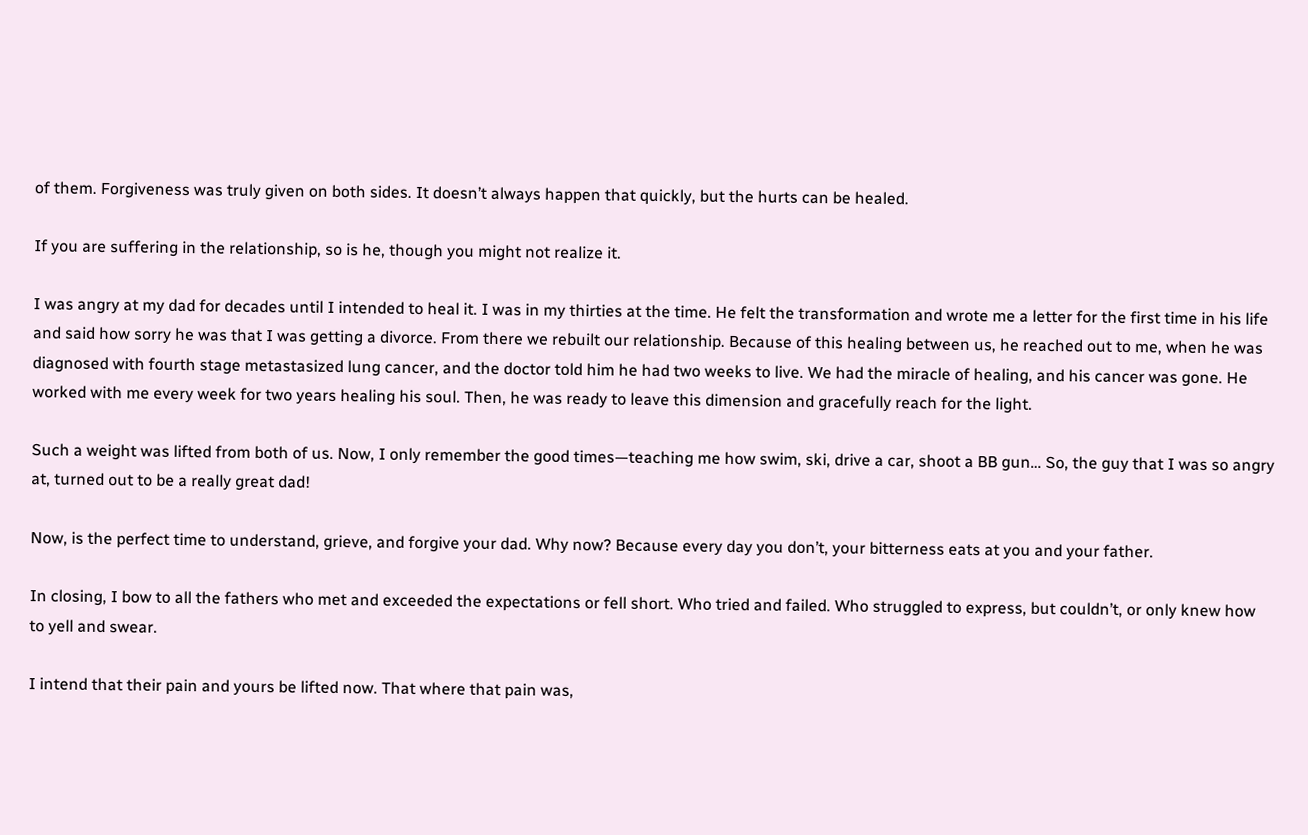of them. Forgiveness was truly given on both sides. It doesn’t always happen that quickly, but the hurts can be healed.

If you are suffering in the relationship, so is he, though you might not realize it.

I was angry at my dad for decades until I intended to heal it. I was in my thirties at the time. He felt the transformation and wrote me a letter for the first time in his life and said how sorry he was that I was getting a divorce. From there we rebuilt our relationship. Because of this healing between us, he reached out to me, when he was diagnosed with fourth stage metastasized lung cancer, and the doctor told him he had two weeks to live. We had the miracle of healing, and his cancer was gone. He worked with me every week for two years healing his soul. Then, he was ready to leave this dimension and gracefully reach for the light.

Such a weight was lifted from both of us. Now, I only remember the good times—teaching me how swim, ski, drive a car, shoot a BB gun… So, the guy that I was so angry at, turned out to be a really great dad!

Now, is the perfect time to understand, grieve, and forgive your dad. Why now? Because every day you don’t, your bitterness eats at you and your father.

In closing, I bow to all the fathers who met and exceeded the expectations or fell short. Who tried and failed. Who struggled to express, but couldn’t, or only knew how to yell and swear.

I intend that their pain and yours be lifted now. That where that pain was,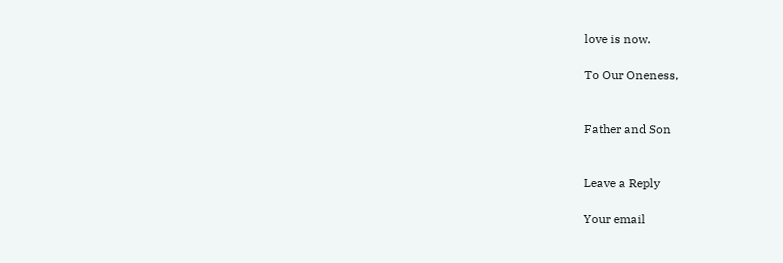love is now.

To Our Oneness,


Father and Son


Leave a Reply

Your email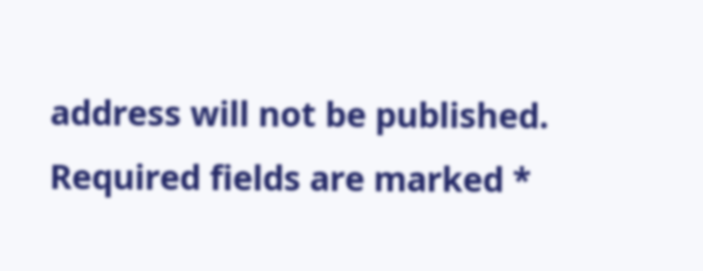address will not be published. Required fields are marked *